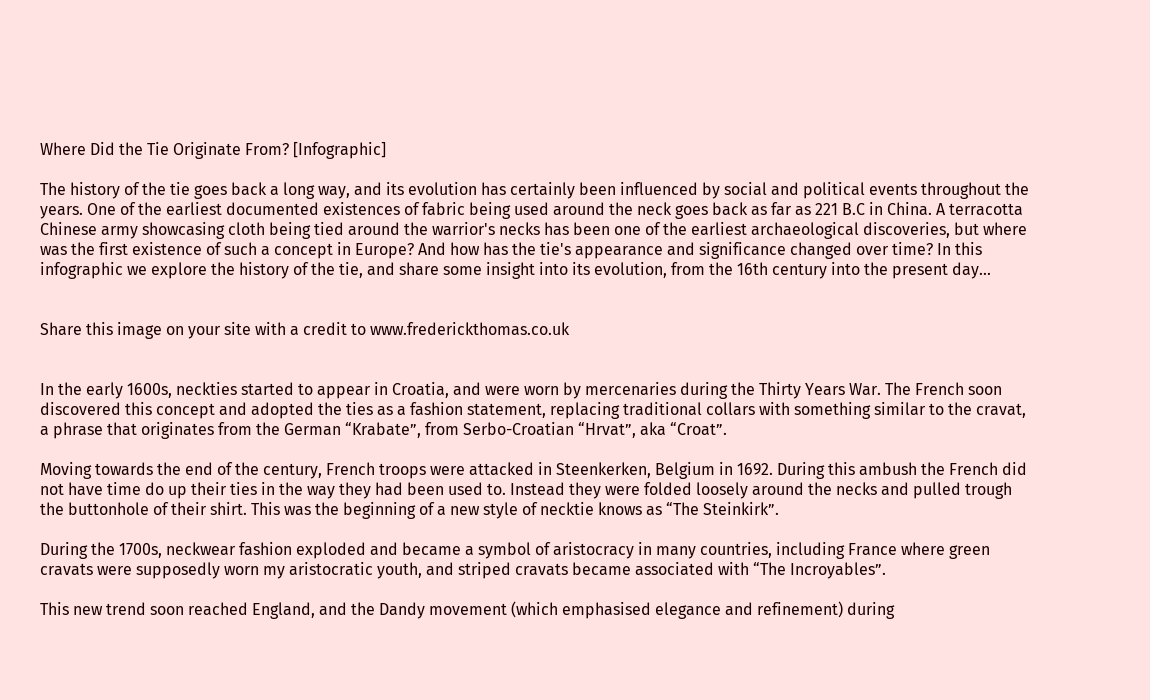Where Did the Tie Originate From? [Infographic]

The history of the tie goes back a long way, and its evolution has certainly been influenced by social and political events throughout the years. One of the earliest documented existences of fabric being used around the neck goes back as far as 221 B.C in China. A terracotta Chinese army showcasing cloth being tied around the warrior's necks has been one of the earliest archaeological discoveries, but where was the first existence of such a concept in Europe? And how has the tie's appearance and significance changed over time? In this infographic we explore the history of the tie, and share some insight into its evolution, from the 16th century into the present day...


Share this image on your site with a credit to www.frederickthomas.co.uk


In the early 1600s, neckties started to appear in Croatia, and were worn by mercenaries during the Thirty Years War. The French soon discovered this concept and adopted the ties as a fashion statement, replacing traditional collars with something similar to the cravat, a phrase that originates from the German “Krabate”, from Serbo-Croatian “Hrvat”, aka “Croat”.

Moving towards the end of the century, French troops were attacked in Steenkerken, Belgium in 1692. During this ambush the French did not have time do up their ties in the way they had been used to. Instead they were folded loosely around the necks and pulled trough the buttonhole of their shirt. This was the beginning of a new style of necktie knows as “The Steinkirk”.

During the 1700s, neckwear fashion exploded and became a symbol of aristocracy in many countries, including France where green cravats were supposedly worn my aristocratic youth, and striped cravats became associated with “The Incroyables”.

This new trend soon reached England, and the Dandy movement (which emphasised elegance and refinement) during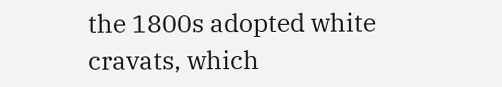the 1800s adopted white cravats, which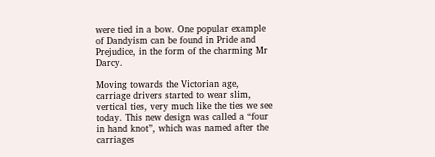were tied in a bow. One popular example of Dandyism can be found in Pride and Prejudice, in the form of the charming Mr Darcy.

Moving towards the Victorian age, carriage drivers started to wear slim, vertical ties, very much like the ties we see today. This new design was called a “four in hand knot”, which was named after the carriages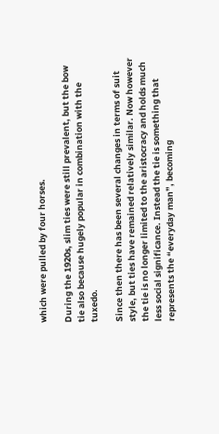which were pulled by four horses.

During the 1920s, slim ties were still prevalent, but the bow tie also because hugely popular in combination with the tuxedo.

Since then there has been several changes in terms of suit style, but ties have remained relatively similar. Now however the tie is no longer limited to the aristocracy and holds much less social significance. Instead the tie is something that represents the “everyday man”, becoming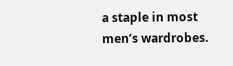a staple in most men’s wardrobes.